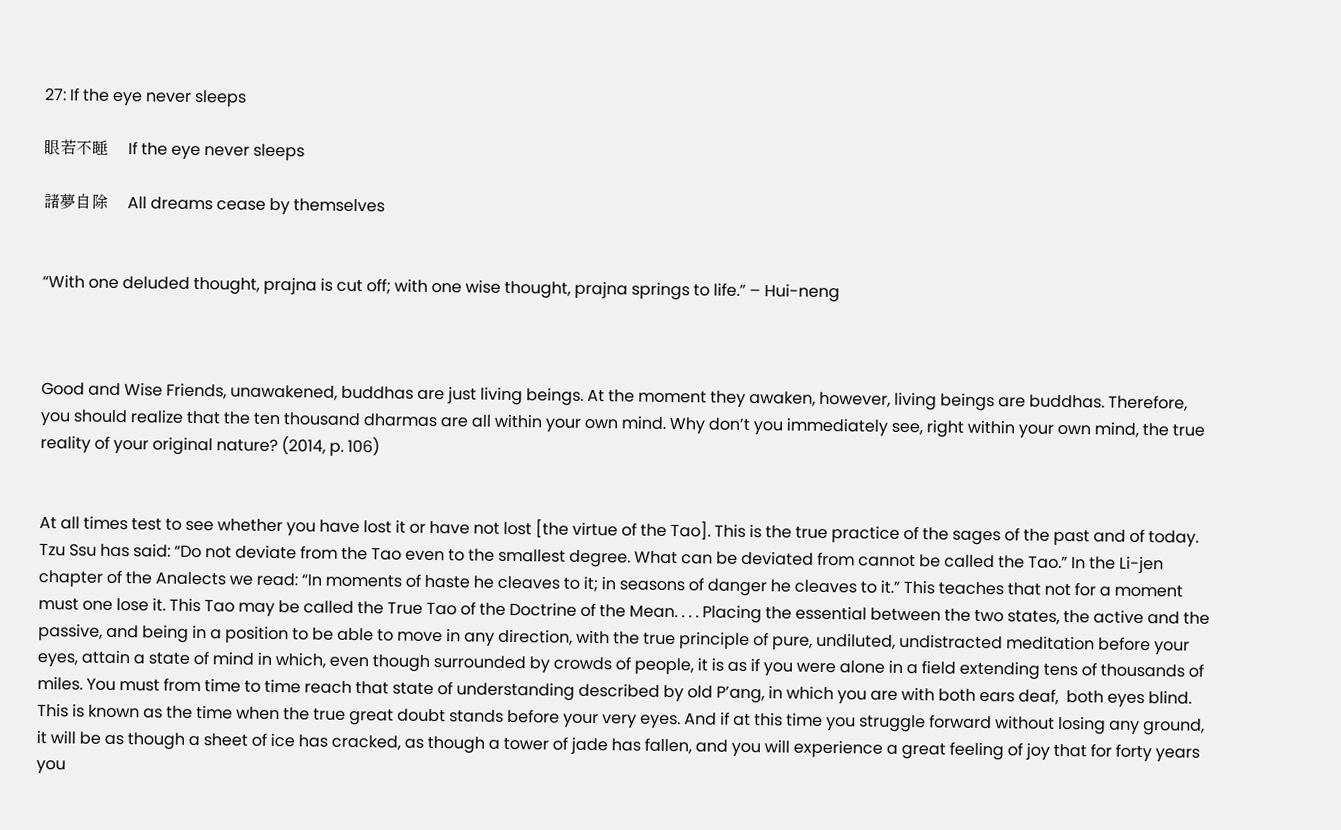27: If the eye never sleeps

眼若不睡     If the eye never sleeps

諸夢自除     All dreams cease by themselves


“With one deluded thought, prajna is cut off; with one wise thought, prajna springs to life.” – Hui-neng



Good and Wise Friends, unawakened, buddhas are just living beings. At the moment they awaken, however, living beings are buddhas. Therefore, you should realize that the ten thousand dharmas are all within your own mind. Why don’t you immediately see, right within your own mind, the true reality of your original nature? (2014, p. 106)


At all times test to see whether you have lost it or have not lost [the virtue of the Tao]. This is the true practice of the sages of the past and of today. Tzu Ssu has said: “Do not deviate from the Tao even to the smallest degree. What can be deviated from cannot be called the Tao.” In the Li-jen chapter of the Analects we read: “In moments of haste he cleaves to it; in seasons of danger he cleaves to it.” This teaches that not for a moment must one lose it. This Tao may be called the True Tao of the Doctrine of the Mean. . . . Placing the essential between the two states, the active and the passive, and being in a position to be able to move in any direction, with the true principle of pure, undiluted, undistracted meditation before your eyes, attain a state of mind in which, even though surrounded by crowds of people, it is as if you were alone in a field extending tens of thousands of miles. You must from time to time reach that state of understanding described by old P’ang, in which you are with both ears deaf,  both eyes blind. This is known as the time when the true great doubt stands before your very eyes. And if at this time you struggle forward without losing any ground, it will be as though a sheet of ice has cracked, as though a tower of jade has fallen, and you will experience a great feeling of joy that for forty years you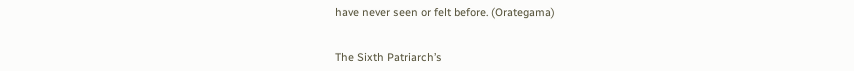have never seen or felt before. (Orategama)


The Sixth Patriarch’s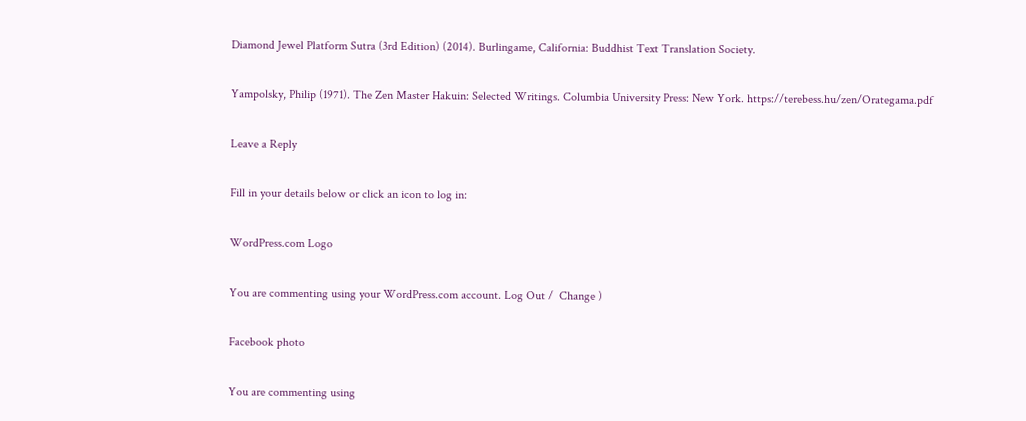Diamond Jewel Platform Sutra (3rd Edition) (2014). Burlingame, California: Buddhist Text Translation Society.

Yampolsky, Philip (1971). The Zen Master Hakuin: Selected Writings. Columbia University Press: New York. https://terebess.hu/zen/Orategama.pdf

Leave a Reply

Fill in your details below or click an icon to log in:

WordPress.com Logo

You are commenting using your WordPress.com account. Log Out /  Change )

Facebook photo

You are commenting using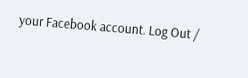your Facebook account. Log Out /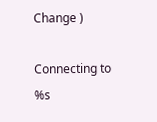Change )

Connecting to %s